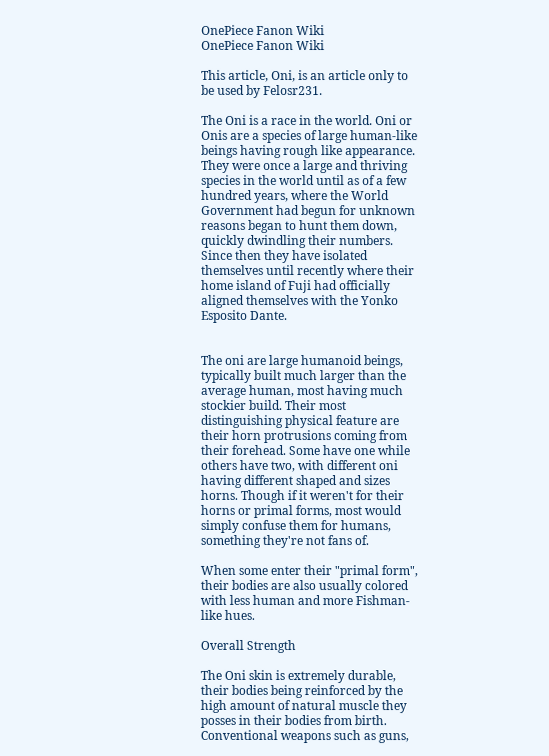OnePiece Fanon Wiki
OnePiece Fanon Wiki

This article, Oni, is an article only to be used by Felosr231.

The Oni is a race in the world. Oni or Onis are a species of large human-like beings having rough like appearance. They were once a large and thriving species in the world until as of a few hundred years, where the World Government had begun for unknown reasons began to hunt them down, quickly dwindling their numbers. Since then they have isolated themselves until recently where their home island of Fuji had officially aligned themselves with the Yonko Esposito Dante.


The oni are large humanoid beings, typically built much larger than the average human, most having much stockier build. Their most distinguishing physical feature are their horn protrusions coming from their forehead. Some have one while others have two, with different oni having different shaped and sizes horns. Though if it weren't for their horns or primal forms, most would simply confuse them for humans, something they're not fans of.

When some enter their "primal form", their bodies are also usually colored with less human and more Fishman-like hues.

Overall Strength

The Oni skin is extremely durable, their bodies being reinforced by the high amount of natural muscle they posses in their bodies from birth. Conventional weapons such as guns,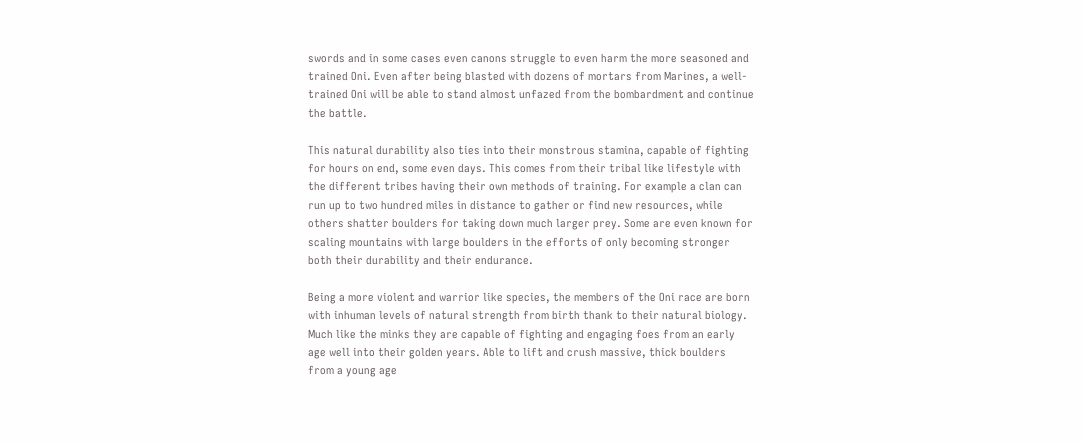swords and in some cases even canons struggle to even harm the more seasoned and trained Oni. Even after being blasted with dozens of mortars from Marines, a well-trained Oni will be able to stand almost unfazed from the bombardment and continue the battle.

This natural durability also ties into their monstrous stamina, capable of fighting for hours on end, some even days. This comes from their tribal like lifestyle with the different tribes having their own methods of training. For example a clan can run up to two hundred miles in distance to gather or find new resources, while others shatter boulders for taking down much larger prey. Some are even known for scaling mountains with large boulders in the efforts of only becoming stronger both their durability and their endurance.

Being a more violent and warrior like species, the members of the Oni race are born with inhuman levels of natural strength from birth thank to their natural biology. Much like the minks they are capable of fighting and engaging foes from an early age well into their golden years. Able to lift and crush massive, thick boulders from a young age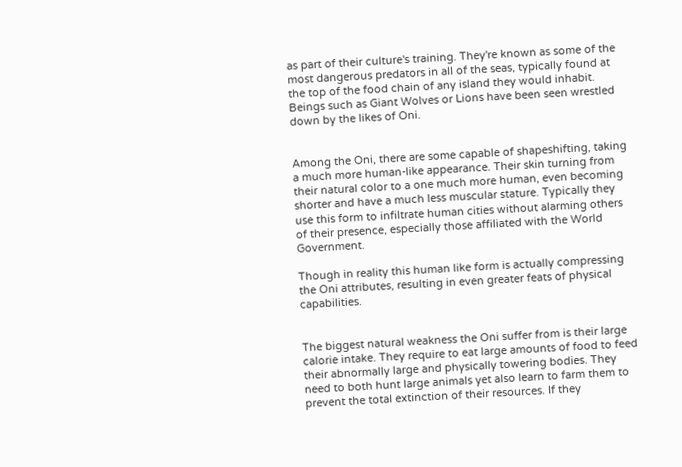as part of their culture's training. They're known as some of the most dangerous predators in all of the seas, typically found at the top of the food chain of any island they would inhabit. Beings such as Giant Wolves or Lions have been seen wrestled down by the likes of Oni.


Among the Oni, there are some capable of shapeshifting, taking a much more human-like appearance. Their skin turning from their natural color to a one much more human, even becoming shorter and have a much less muscular stature. Typically they use this form to infiltrate human cities without alarming others of their presence, especially those affiliated with the World Government.

Though in reality this human like form is actually compressing the Oni attributes, resulting in even greater feats of physical capabilities.


The biggest natural weakness the Oni suffer from is their large calorie intake. They require to eat large amounts of food to feed their abnormally large and physically towering bodies. They need to both hunt large animals yet also learn to farm them to prevent the total extinction of their resources. If they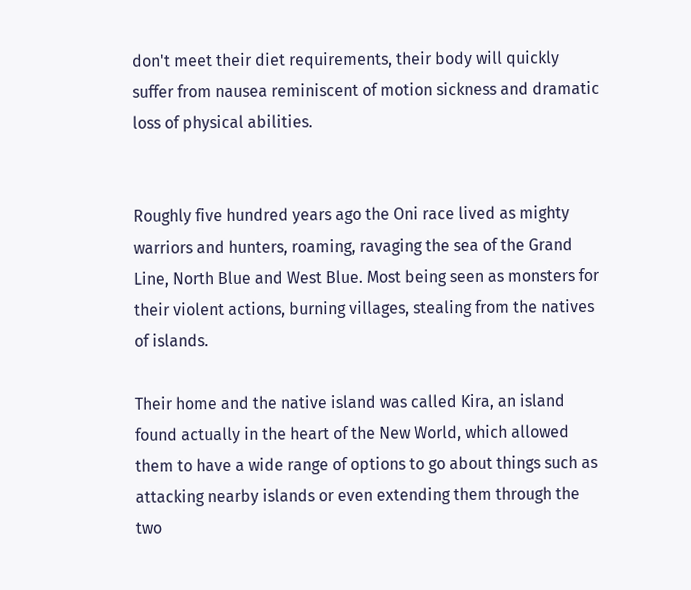don't meet their diet requirements, their body will quickly suffer from nausea reminiscent of motion sickness and dramatic loss of physical abilities.


Roughly five hundred years ago the Oni race lived as mighty warriors and hunters, roaming, ravaging the sea of the Grand Line, North Blue and West Blue. Most being seen as monsters for their violent actions, burning villages, stealing from the natives of islands.

Their home and the native island was called Kira, an island found actually in the heart of the New World, which allowed them to have a wide range of options to go about things such as attacking nearby islands or even extending them through the two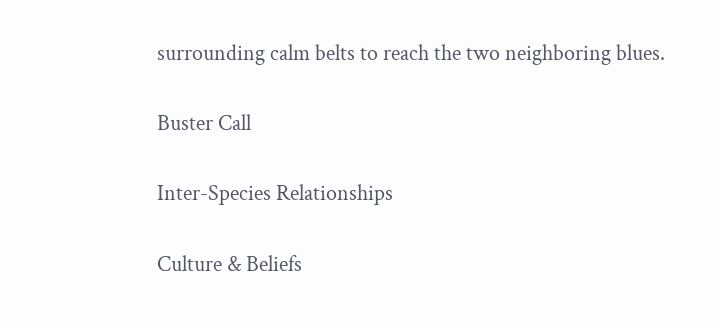surrounding calm belts to reach the two neighboring blues.

Buster Call

Inter-Species Relationships

Culture & Beliefs